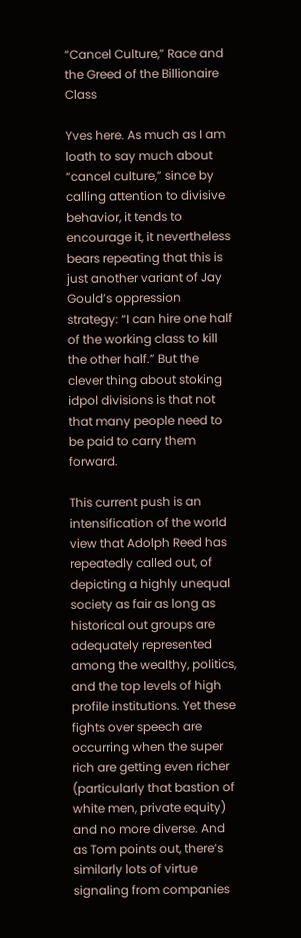“Cancel Culture,” Race and the Greed of the Billionaire Class

Yves here. As much as I am loath to say much about “cancel culture,” since by calling attention to divisive behavior, it tends to encourage it, it nevertheless bears repeating that this is just another variant of Jay Gould’s oppression strategy: “I can hire one half of the working class to kill the other half.” But the clever thing about stoking idpol divisions is that not that many people need to be paid to carry them forward.

This current push is an intensification of the world view that Adolph Reed has repeatedly called out, of depicting a highly unequal society as fair as long as historical out groups are adequately represented among the wealthy, politics, and the top levels of high profile institutions. Yet these fights over speech are occurring when the super rich are getting even richer (particularly that bastion of white men, private equity) and no more diverse. And as Tom points out, there’s similarly lots of virtue signaling from companies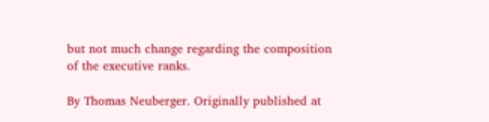but not much change regarding the composition of the executive ranks.

By Thomas Neuberger. Originally published at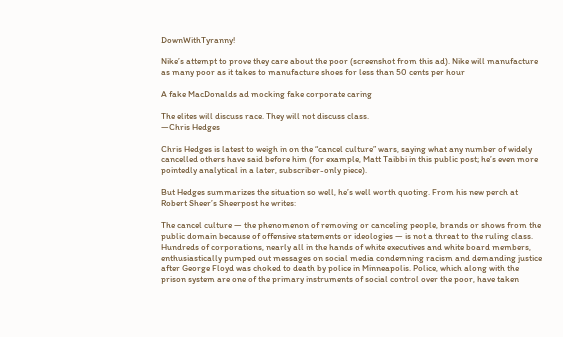DownWithTyranny!

Nike’s attempt to prove they care about the poor (screenshot from this ad). Nike will manufacture as many poor as it takes to manufacture shoes for less than 50 cents per hour

A fake MacDonalds ad mocking fake corporate caring

The elites will discuss race. They will not discuss class.
—Chris Hedges

Chris Hedges is latest to weigh in on the “cancel culture” wars, saying what any number of widely cancelled others have said before him (for example, Matt Taibbi in this public post; he’s even more pointedly analytical in a later, subscriber-only piece).

But Hedges summarizes the situation so well, he’s well worth quoting. From his new perch at Robert Sheer’s Sheerpost he writes:

The cancel culture — the phenomenon of removing or canceling people, brands or shows from the public domain because of offensive statements or ideologies — is not a threat to the ruling class. Hundreds of corporations, nearly all in the hands of white executives and white board members, enthusiastically pumped out messages on social media condemning racism and demanding justice after George Floyd was choked to death by police in Minneapolis. Police, which along with the prison system are one of the primary instruments of social control over the poor, have taken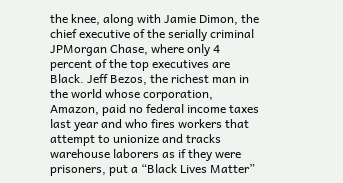the knee, along with Jamie Dimon, the chief executive of the serially criminal JPMorgan Chase, where only 4 percent of the top executives are Black. Jeff Bezos, the richest man in the world whose corporation, Amazon, paid no federal income taxes last year and who fires workers that attempt to unionize and tracks warehouse laborers as if they were prisoners, put a “Black Lives Matter”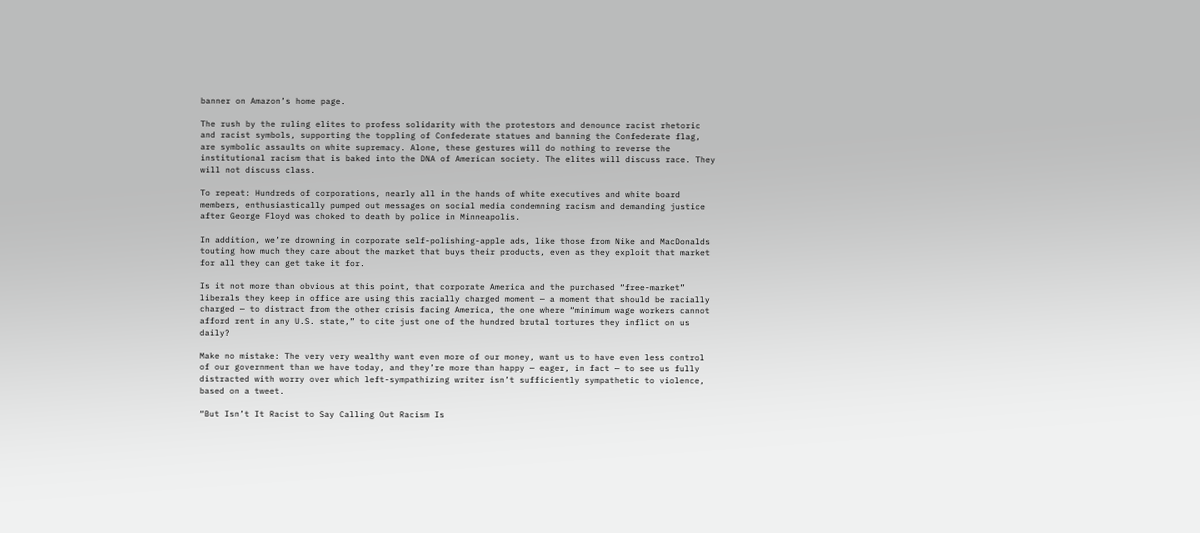banner on Amazon’s home page.

The rush by the ruling elites to profess solidarity with the protestors and denounce racist rhetoric and racist symbols, supporting the toppling of Confederate statues and banning the Confederate flag, are symbolic assaults on white supremacy. Alone, these gestures will do nothing to reverse the institutional racism that is baked into the DNA of American society. The elites will discuss race. They will not discuss class.

To repeat: Hundreds of corporations, nearly all in the hands of white executives and white board members, enthusiastically pumped out messages on social media condemning racism and demanding justice after George Floyd was choked to death by police in Minneapolis.

In addition, we’re drowning in corporate self-polishing-apple ads, like those from Nike and MacDonalds touting how much they care about the market that buys their products, even as they exploit that market for all they can get take it for.

Is it not more than obvious at this point, that corporate America and the purchased “free-market” liberals they keep in office are using this racially charged moment — a moment that should be racially charged — to distract from the other crisis facing America, the one where “minimum wage workers cannot afford rent in any U.S. state,” to cite just one of the hundred brutal tortures they inflict on us daily?

Make no mistake: The very very wealthy want even more of our money, want us to have even less control of our government than we have today, and they’re more than happy — eager, in fact — to see us fully distracted with worry over which left-sympathizing writer isn’t sufficiently sympathetic to violence, based on a tweet.

“But Isn’t It Racist to Say Calling Out Racism Is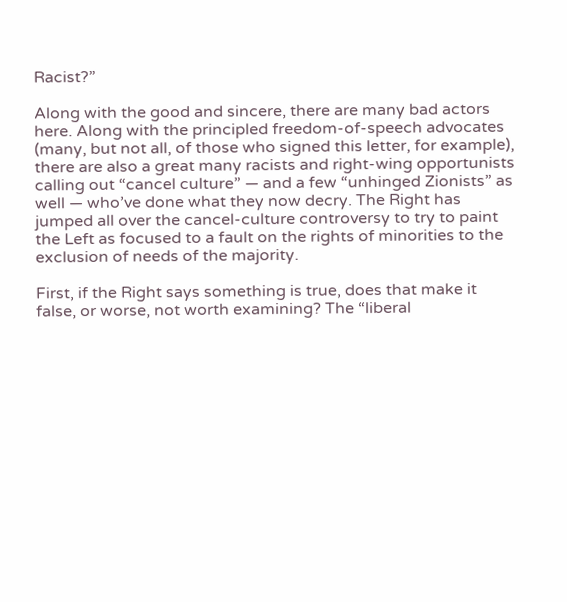Racist?”

Along with the good and sincere, there are many bad actors here. Along with the principled freedom-of-speech advocates (many, but not all, of those who signed this letter, for example), there are also a great many racists and right-wing opportunists calling out “cancel culture” — and a few “unhinged Zionists” as well — who’ve done what they now decry. The Right has jumped all over the cancel-culture controversy to try to paint the Left as focused to a fault on the rights of minorities to the exclusion of needs of the majority.

First, if the Right says something is true, does that make it false, or worse, not worth examining? The “liberal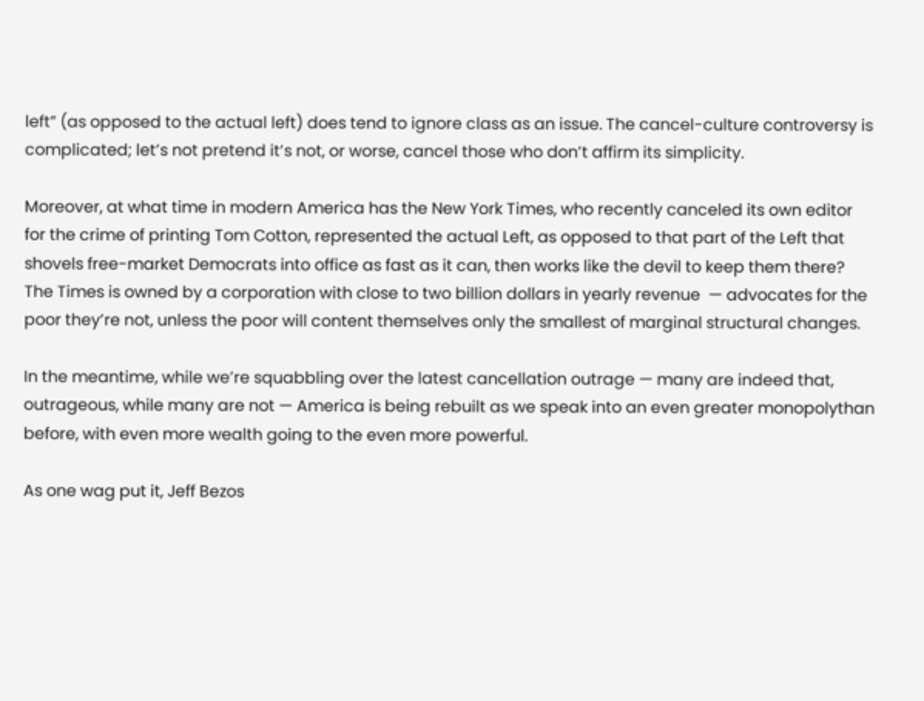left” (as opposed to the actual left) does tend to ignore class as an issue. The cancel-culture controversy is complicated; let’s not pretend it’s not, or worse, cancel those who don’t affirm its simplicity.

Moreover, at what time in modern America has the New York Times, who recently canceled its own editor for the crime of printing Tom Cotton, represented the actual Left, as opposed to that part of the Left that shovels free-market Democrats into office as fast as it can, then works like the devil to keep them there? The Times is owned by a corporation with close to two billion dollars in yearly revenue  — advocates for the poor they’re not, unless the poor will content themselves only the smallest of marginal structural changes.

In the meantime, while we’re squabbling over the latest cancellation outrage — many are indeed that, outrageous, while many are not — America is being rebuilt as we speak into an even greater monopolythan before, with even more wealth going to the even more powerful.

As one wag put it, Jeff Bezos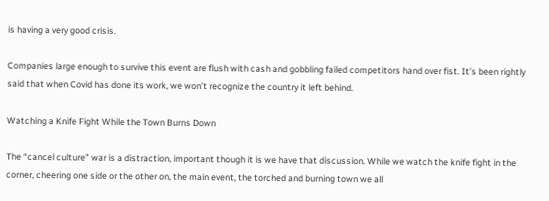is having a very good crisis.

Companies large enough to survive this event are flush with cash and gobbling failed competitors hand over fist. It’s been rightly said that when Covid has done its work, we won’t recognize the country it left behind.

Watching a Knife Fight While the Town Burns Down

The “cancel culture” war is a distraction, important though it is we have that discussion. While we watch the knife fight in the corner, cheering one side or the other on, the main event, the torched and burning town we all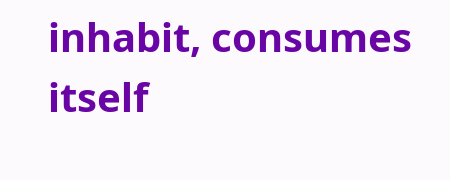inhabit, consumes itself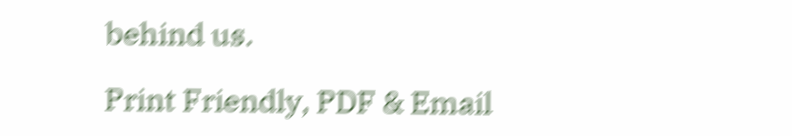behind us.

Print Friendly, PDF & Email